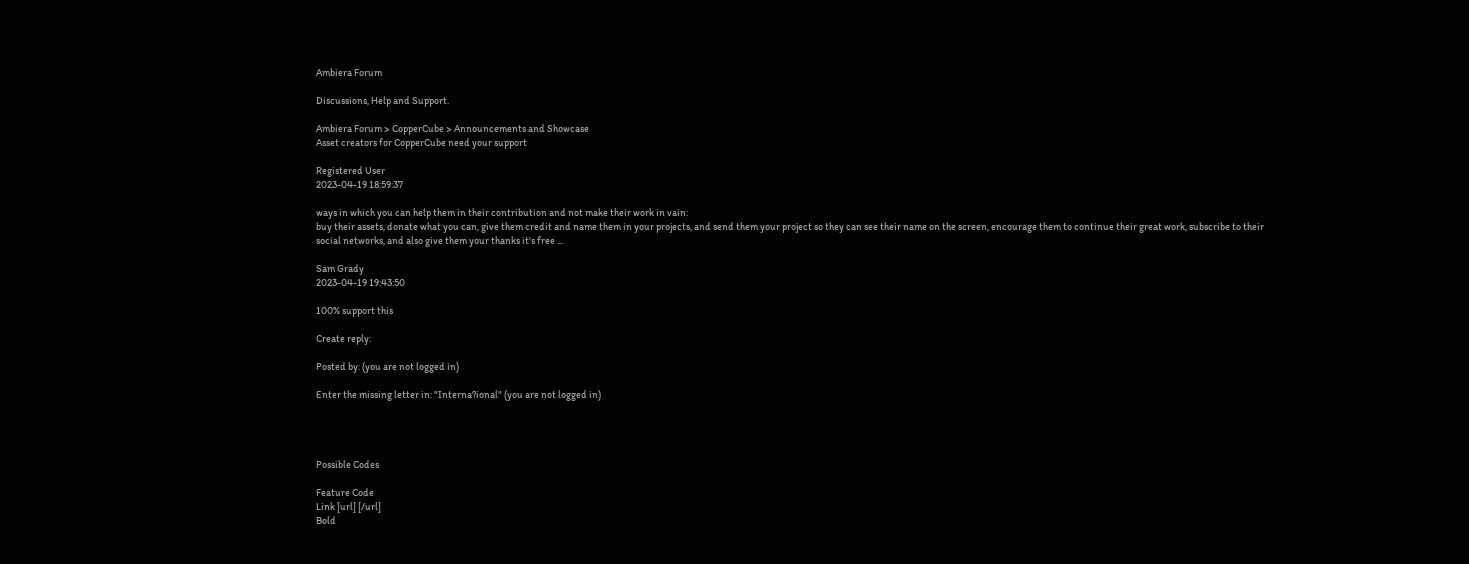Ambiera Forum

Discussions, Help and Support.

Ambiera Forum > CopperCube > Announcements and Showcase
Asset creators for CopperCube need your support

Registered User
2023-04-19 18:59:37

ways in which you can help them in their contribution and not make their work in vain:
buy their assets, donate what you can, give them credit and name them in your projects, and send them your project so they can see their name on the screen, encourage them to continue their great work, subscribe to their social networks, and also give them your thanks it's free ...

Sam Grady
2023-04-19 19:43:50

100% support this

Create reply:

Posted by: (you are not logged in)

Enter the missing letter in: "Interna?ional" (you are not logged in)




Possible Codes

Feature Code
Link [url] [/url]
Bold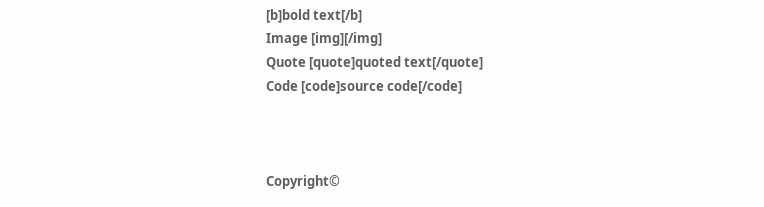[b]bold text[/b]
Image [img][/img]
Quote [quote]quoted text[/quote]
Code [code]source code[/code]



Copyright©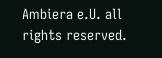Ambiera e.U. all rights reserved.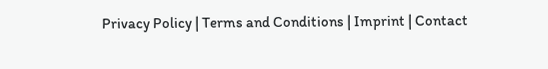Privacy Policy | Terms and Conditions | Imprint | Contact